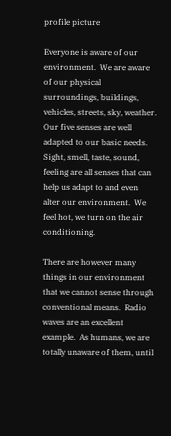profile picture

Everyone is aware of our environment.  We are aware of our physical surroundings, buildings, vehicles, streets, sky, weather.  Our five senses are well adapted to our basic needs.  Sight, smell, taste, sound, feeling are all senses that can help us adapt to and even alter our environment.  We feel hot, we turn on the air conditioning.

There are however many things in our environment that we cannot sense through conventional means.  Radio waves are an excellent example.  As humans, we are totally unaware of them, until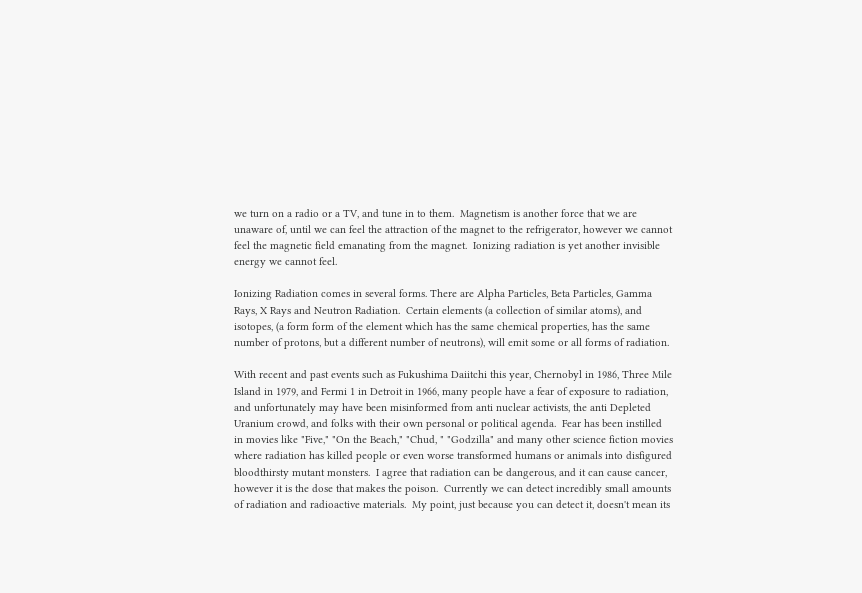we turn on a radio or a TV, and tune in to them.  Magnetism is another force that we are unaware of, until we can feel the attraction of the magnet to the refrigerator, however we cannot feel the magnetic field emanating from the magnet.  Ionizing radiation is yet another invisible energy we cannot feel.

Ionizing Radiation comes in several forms. There are Alpha Particles, Beta Particles, Gamma Rays, X Rays and Neutron Radiation.  Certain elements (a collection of similar atoms), and isotopes, (a form form of the element which has the same chemical properties, has the same number of protons, but a different number of neutrons), will emit some or all forms of radiation.

With recent and past events such as Fukushima Daiitchi this year, Chernobyl in 1986, Three Mile Island in 1979, and Fermi 1 in Detroit in 1966, many people have a fear of exposure to radiation, and unfortunately may have been misinformed from anti nuclear activists, the anti Depleted Uranium crowd, and folks with their own personal or political agenda.  Fear has been instilled in movies like "Five," "On the Beach," "Chud, " "Godzilla" and many other science fiction movies where radiation has killed people or even worse transformed humans or animals into disfigured bloodthirsty mutant monsters.  I agree that radiation can be dangerous, and it can cause cancer, however it is the dose that makes the poison.  Currently we can detect incredibly small amounts of radiation and radioactive materials.  My point, just because you can detect it, doesn't mean its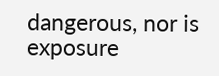dangerous, nor is exposure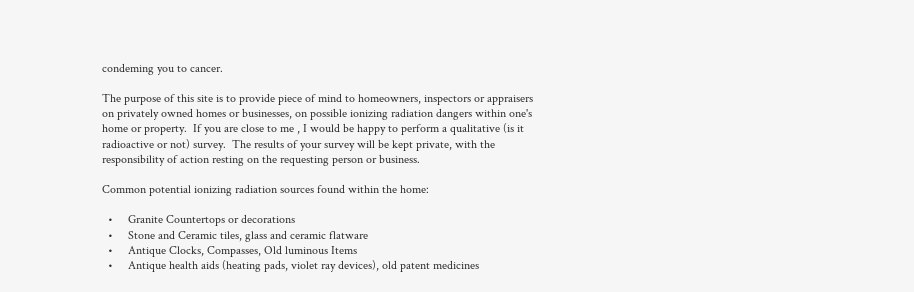condeming you to cancer.

The purpose of this site is to provide piece of mind to homeowners, inspectors or appraisers on privately owned homes or businesses, on possible ionizing radiation dangers within one's home or property.  If you are close to me , I would be happy to perform a qualitative (is it radioactive or not) survey.  The results of your survey will be kept private, with the responsibility of action resting on the requesting person or business.

Common potential ionizing radiation sources found within the home:

  •     Granite Countertops or decorations
  •     Stone and Ceramic tiles, glass and ceramic flatware
  •     Antique Clocks, Compasses, Old luminous Items
  •     Antique health aids (heating pads, violet ray devices), old patent medicines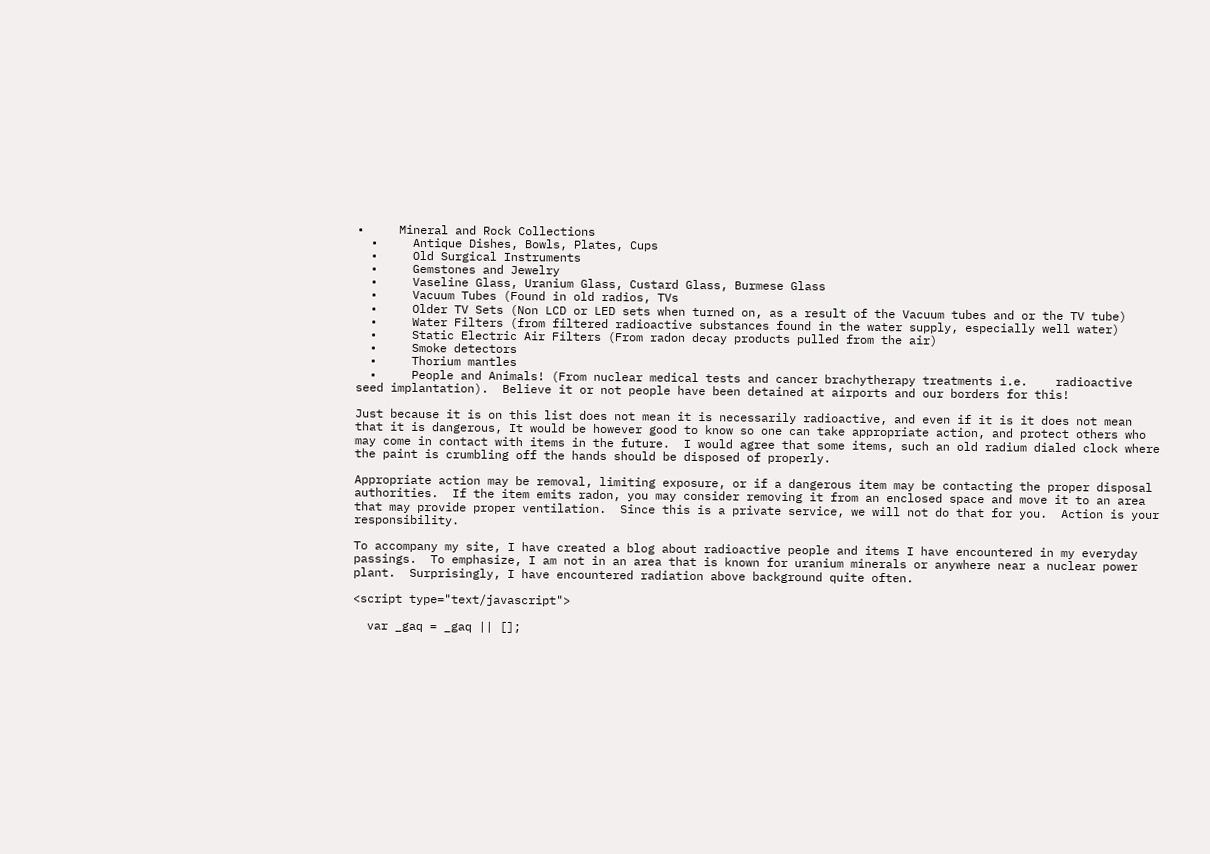•     Mineral and Rock Collections
  •     Antique Dishes, Bowls, Plates, Cups
  •     Old Surgical Instruments
  •     Gemstones and Jewelry
  •     Vaseline Glass, Uranium Glass, Custard Glass, Burmese Glass
  •     Vacuum Tubes (Found in old radios, TVs
  •     Older TV Sets (Non LCD or LED sets when turned on, as a result of the Vacuum tubes and or the TV tube)
  •     Water Filters (from filtered radioactive substances found in the water supply, especially well water)
  •     Static Electric Air Filters (From radon decay products pulled from the air)
  •     Smoke detectors
  •     Thorium mantles
  •     People and Animals! (From nuclear medical tests and cancer brachytherapy treatments i.e.    radioactive seed implantation).  Believe it or not people have been detained at airports and our borders for this!

Just because it is on this list does not mean it is necessarily radioactive, and even if it is it does not mean that it is dangerous, It would be however good to know so one can take appropriate action, and protect others who may come in contact with items in the future.  I would agree that some items, such an old radium dialed clock where the paint is crumbling off the hands should be disposed of properly.

Appropriate action may be removal, limiting exposure, or if a dangerous item may be contacting the proper disposal authorities.  If the item emits radon, you may consider removing it from an enclosed space and move it to an area that may provide proper ventilation.  Since this is a private service, we will not do that for you.  Action is your responsibility.

To accompany my site, I have created a blog about radioactive people and items I have encountered in my everyday passings.  To emphasize, I am not in an area that is known for uranium minerals or anywhere near a nuclear power plant.  Surprisingly, I have encountered radiation above background quite often.

<script type="text/javascript">

  var _gaq = _gaq || [];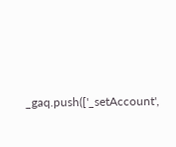_gaq.push(['_setAccount',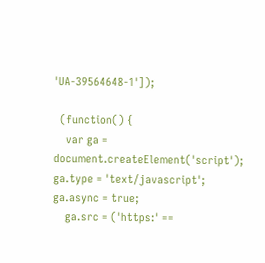'UA-39564648-1']);

  (function() {
    var ga = document.createElement('script'); ga.type = 'text/javascript'; ga.async = true;
    ga.src = ('https:' ==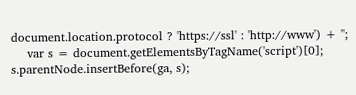document.location.protocol ? 'https://ssl' : 'http://www') + '';
    var s = document.getElementsByTagName('script')[0]; s.parentNode.insertBefore(ga, s);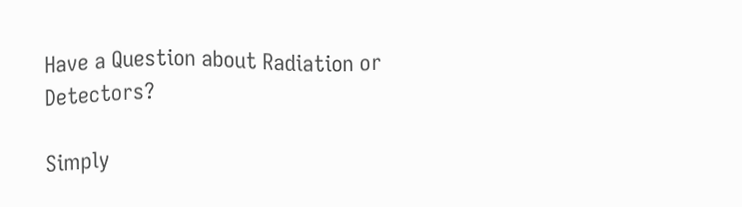Have a Question about Radiation or Detectors?

Simply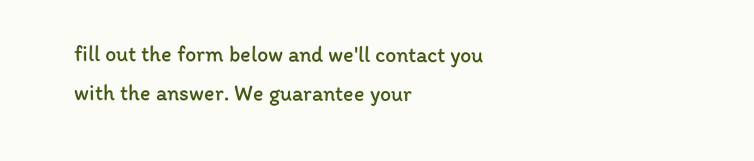fill out the form below and we'll contact you with the answer. We guarantee your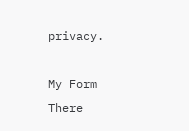privacy.

My Form
There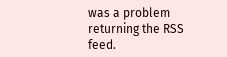was a problem returning the RSS feed.